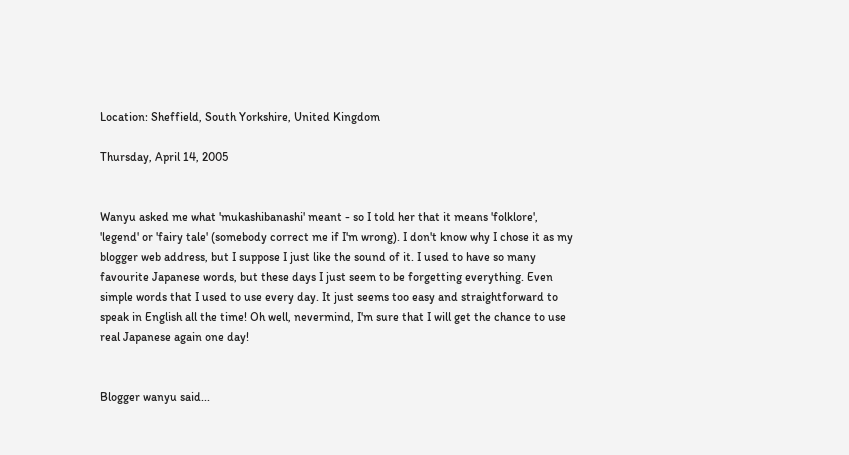Location: Sheffield, South Yorkshire, United Kingdom

Thursday, April 14, 2005


Wanyu asked me what 'mukashibanashi' meant - so I told her that it means 'folklore', 'legend' or 'fairy tale' (somebody correct me if I'm wrong). I don't know why I chose it as my blogger web address, but I suppose I just like the sound of it. I used to have so many favourite Japanese words, but these days I just seem to be forgetting everything. Even simple words that I used to use every day. It just seems too easy and straightforward to speak in English all the time! Oh well, nevermind, I'm sure that I will get the chance to use real Japanese again one day!


Blogger wanyu said...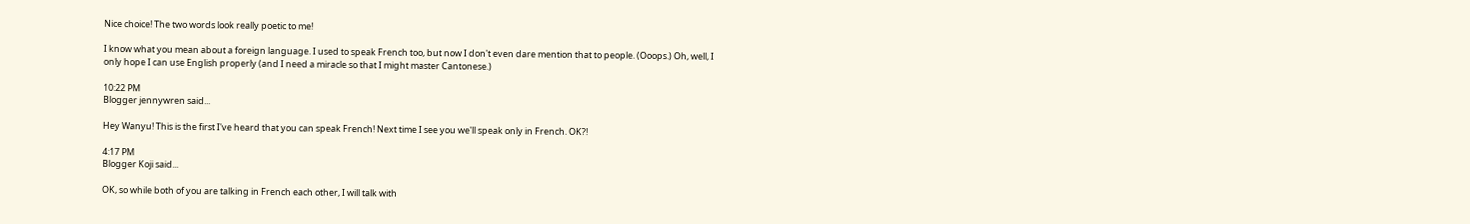Nice choice! The two words look really poetic to me!

I know what you mean about a foreign language. I used to speak French too, but now I don't even dare mention that to people. (Ooops.) Oh, well, I only hope I can use English properly (and I need a miracle so that I might master Cantonese.)

10:22 PM
Blogger jennywren said...

Hey Wanyu! This is the first I've heard that you can speak French! Next time I see you we'll speak only in French. OK?!

4:17 PM
Blogger Koji said...

OK, so while both of you are talking in French each other, I will talk with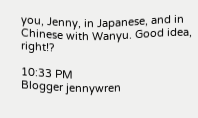you, Jenny, in Japanese, and in Chinese with Wanyu. Good idea, right!?

10:33 PM
Blogger jennywren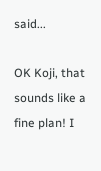said...

OK Koji, that sounds like a fine plan! I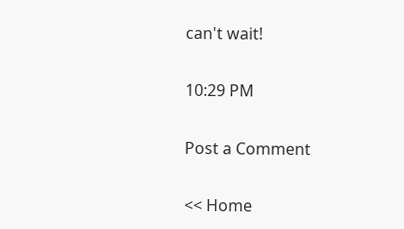can't wait!

10:29 PM

Post a Comment

<< Home